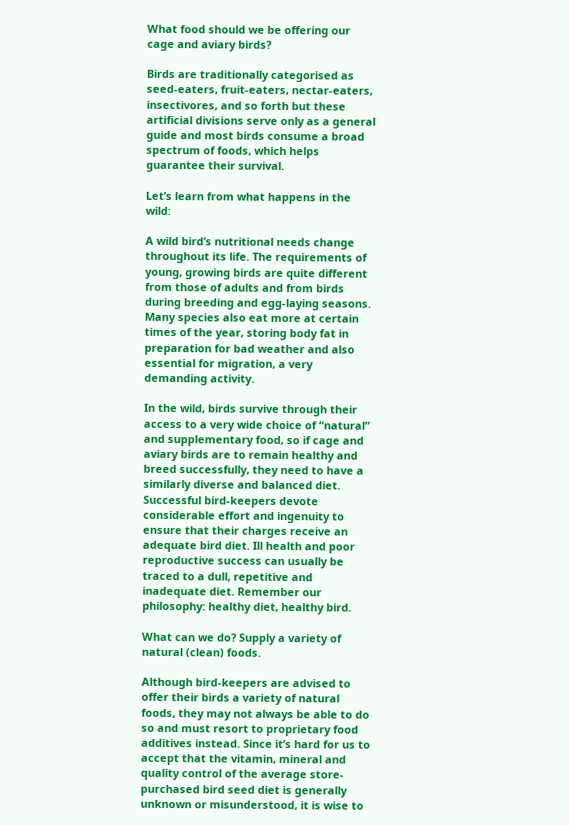What food should we be offering our cage and aviary birds?

Birds are traditionally categorised as seed-eaters, fruit-eaters, nectar-eaters, insectivores, and so forth but these artificial divisions serve only as a general guide and most birds consume a broad spectrum of foods, which helps guarantee their survival.

Let’s learn from what happens in the wild:

A wild bird’s nutritional needs change throughout its life. The requirements of young, growing birds are quite different from those of adults and from birds during breeding and egg-laying seasons. Many species also eat more at certain times of the year, storing body fat in preparation for bad weather and also essential for migration, a very demanding activity.

In the wild, birds survive through their access to a very wide choice of “natural” and supplementary food, so if cage and aviary birds are to remain healthy and breed successfully, they need to have a similarly diverse and balanced diet. Successful bird-keepers devote considerable effort and ingenuity to ensure that their charges receive an adequate bird diet. Ill health and poor reproductive success can usually be traced to a dull, repetitive and inadequate diet. Remember our philosophy: healthy diet, healthy bird.

What can we do? Supply a variety of natural (clean) foods.

Although bird-keepers are advised to offer their birds a variety of natural foods, they may not always be able to do so and must resort to proprietary food additives instead. Since it’s hard for us to accept that the vitamin, mineral and quality control of the average store-purchased bird seed diet is generally unknown or misunderstood, it is wise to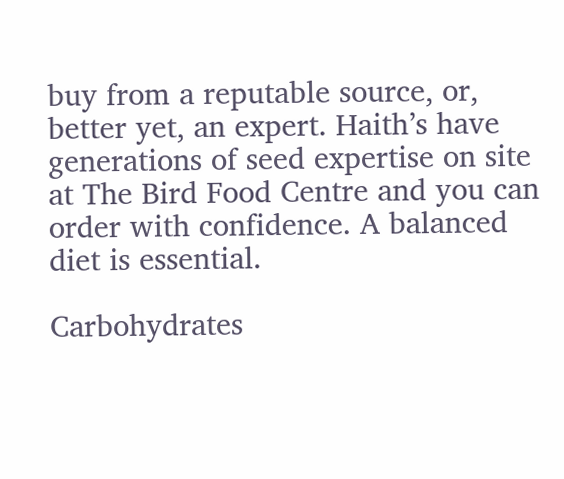buy from a reputable source, or, better yet, an expert. Haith’s have generations of seed expertise on site at The Bird Food Centre and you can order with confidence. A balanced diet is essential.

Carbohydrates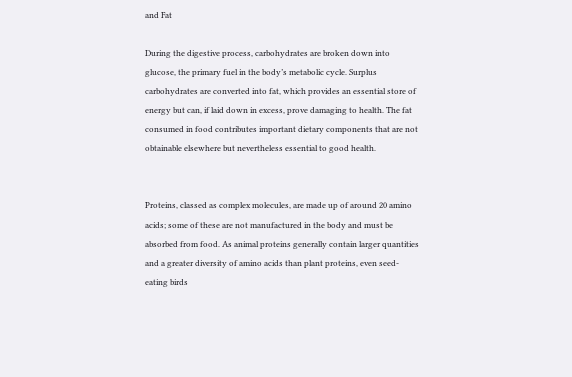and Fat

During the digestive process, carbohydrates are broken down into glucose, the primary fuel in the body’s metabolic cycle. Surplus carbohydrates are converted into fat, which provides an essential store of energy but can, if laid down in excess, prove damaging to health. The fat consumed in food contributes important dietary components that are not obtainable elsewhere but nevertheless essential to good health.


Proteins, classed as complex molecules, are made up of around 20 amino acids; some of these are not manufactured in the body and must be absorbed from food. As animal proteins generally contain larger quantities and a greater diversity of amino acids than plant proteins, even seed-eating birds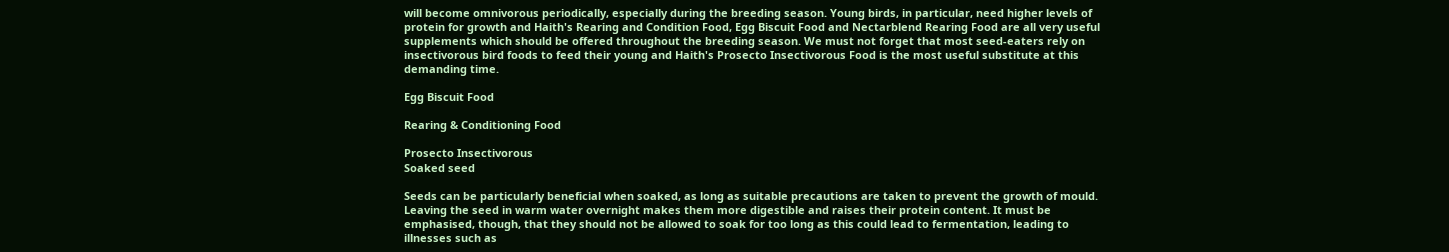will become omnivorous periodically, especially during the breeding season. Young birds, in particular, need higher levels of protein for growth and Haith's Rearing and Condition Food, Egg Biscuit Food and Nectarblend Rearing Food are all very useful supplements which should be offered throughout the breeding season. We must not forget that most seed-eaters rely on insectivorous bird foods to feed their young and Haith's Prosecto Insectivorous Food is the most useful substitute at this demanding time.

Egg Biscuit Food

Rearing & Conditioning Food

Prosecto Insectivorous
Soaked seed

Seeds can be particularly beneficial when soaked, as long as suitable precautions are taken to prevent the growth of mould. Leaving the seed in warm water overnight makes them more digestible and raises their protein content. It must be emphasised, though, that they should not be allowed to soak for too long as this could lead to fermentation, leading to illnesses such as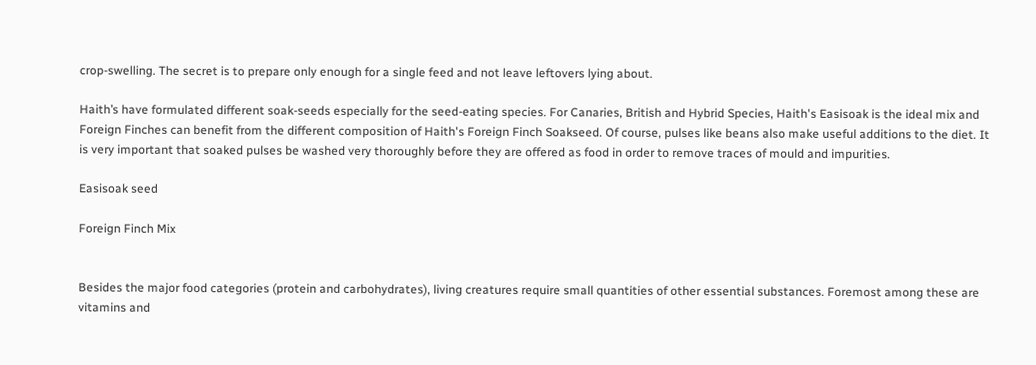crop-swelling. The secret is to prepare only enough for a single feed and not leave leftovers lying about.

Haith’s have formulated different soak-seeds especially for the seed-eating species. For Canaries, British and Hybrid Species, Haith's Easisoak is the ideal mix and Foreign Finches can benefit from the different composition of Haith's Foreign Finch Soakseed. Of course, pulses like beans also make useful additions to the diet. It is very important that soaked pulses be washed very thoroughly before they are offered as food in order to remove traces of mould and impurities.

Easisoak seed

Foreign Finch Mix


Besides the major food categories (protein and carbohydrates), living creatures require small quantities of other essential substances. Foremost among these are vitamins and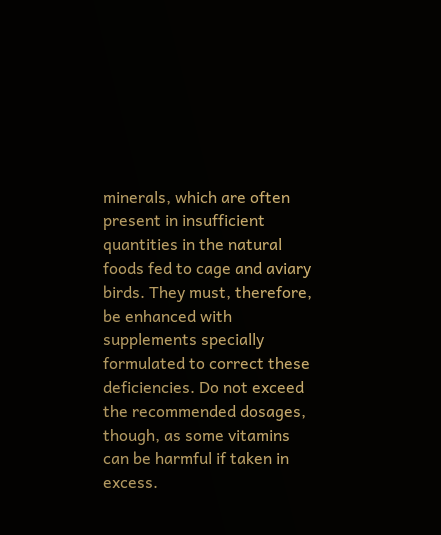minerals, which are often present in insufficient quantities in the natural foods fed to cage and aviary birds. They must, therefore, be enhanced with supplements specially formulated to correct these deficiencies. Do not exceed the recommended dosages, though, as some vitamins can be harmful if taken in excess.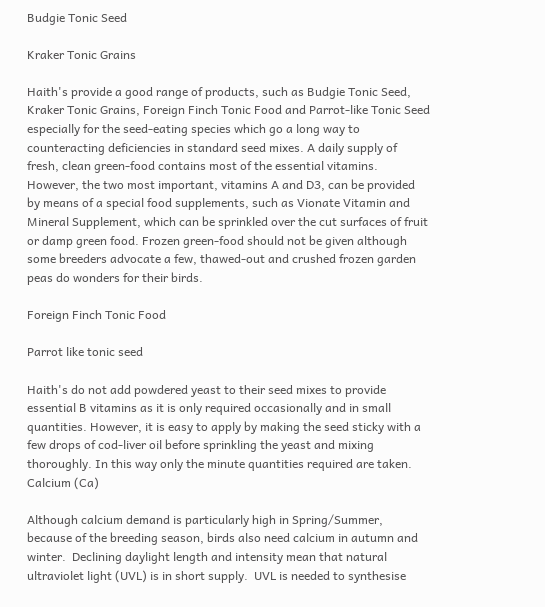Budgie Tonic Seed

Kraker Tonic Grains

Haith's provide a good range of products, such as Budgie Tonic Seed, Kraker Tonic Grains, Foreign Finch Tonic Food and Parrot-like Tonic Seed especially for the seed-eating species which go a long way to counteracting deficiencies in standard seed mixes. A daily supply of fresh, clean green-food contains most of the essential vitamins. However, the two most important, vitamins A and D3, can be provided by means of a special food supplements, such as Vionate Vitamin and Mineral Supplement, which can be sprinkled over the cut surfaces of fruit or damp green food. Frozen green-food should not be given although some breeders advocate a few, thawed-out and crushed frozen garden peas do wonders for their birds.

Foreign Finch Tonic Food

Parrot like tonic seed

Haith's do not add powdered yeast to their seed mixes to provide essential B vitamins as it is only required occasionally and in small quantities. However, it is easy to apply by making the seed sticky with a few drops of cod-liver oil before sprinkling the yeast and mixing thoroughly. In this way only the minute quantities required are taken.
Calcium (Ca)

Although calcium demand is particularly high in Spring/Summer, because of the breeding season, birds also need calcium in autumn and winter.  Declining daylight length and intensity mean that natural ultraviolet light (UVL) is in short supply.  UVL is needed to synthesise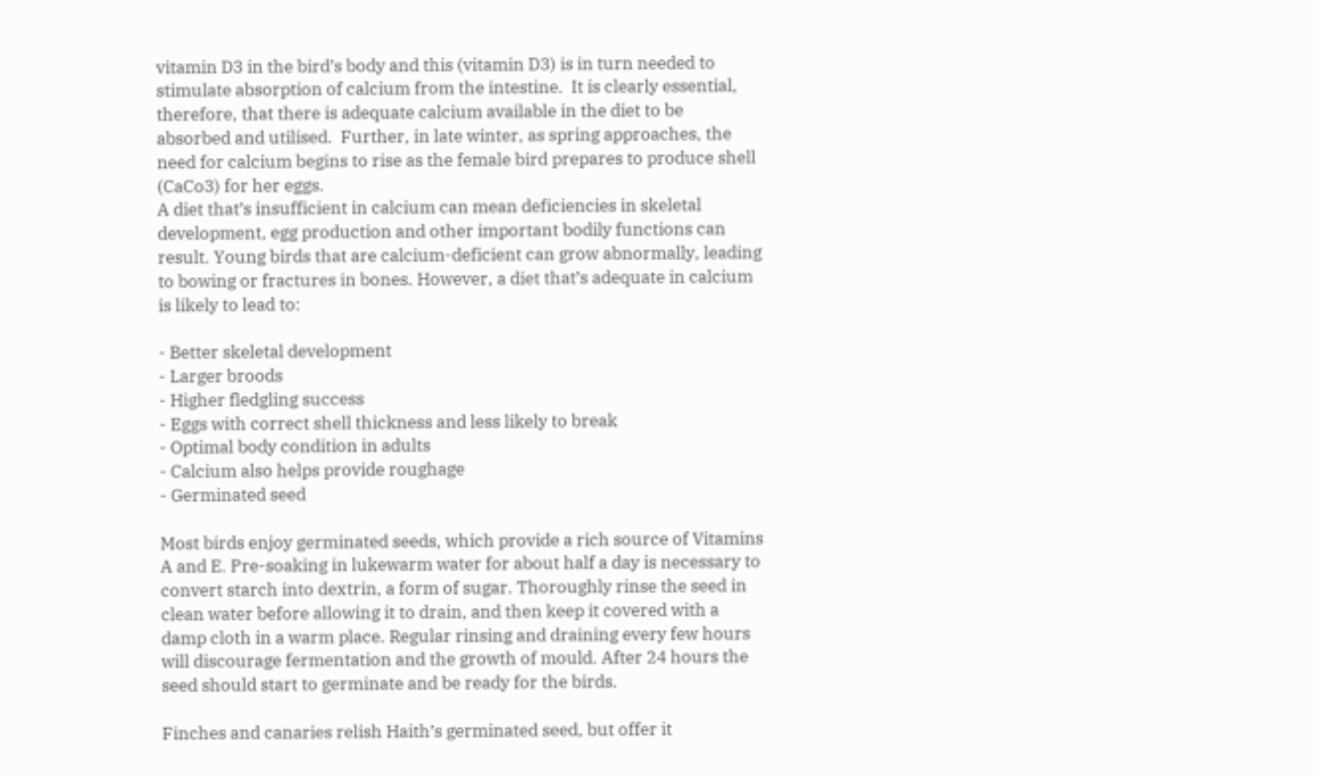vitamin D3 in the bird’s body and this (vitamin D3) is in turn needed to stimulate absorption of calcium from the intestine.  It is clearly essential, therefore, that there is adequate calcium available in the diet to be absorbed and utilised.  Further, in late winter, as spring approaches, the need for calcium begins to rise as the female bird prepares to produce shell (CaCo3) for her eggs.
A diet that’s insufficient in calcium can mean deficiencies in skeletal development, egg production and other important bodily functions can result. Young birds that are calcium-deficient can grow abnormally, leading to bowing or fractures in bones. However, a diet that’s adequate in calcium is likely to lead to:

- Better skeletal development
- Larger broods
- Higher fledgling success
- Eggs with correct shell thickness and less likely to break
- Optimal body condition in adults
- Calcium also helps provide roughage
- Germinated seed

Most birds enjoy germinated seeds, which provide a rich source of Vitamins A and E. Pre-soaking in lukewarm water for about half a day is necessary to convert starch into dextrin, a form of sugar. Thoroughly rinse the seed in clean water before allowing it to drain, and then keep it covered with a damp cloth in a warm place. Regular rinsing and draining every few hours will discourage fermentation and the growth of mould. After 24 hours the seed should start to germinate and be ready for the birds.

Finches and canaries relish Haith’s germinated seed, but offer it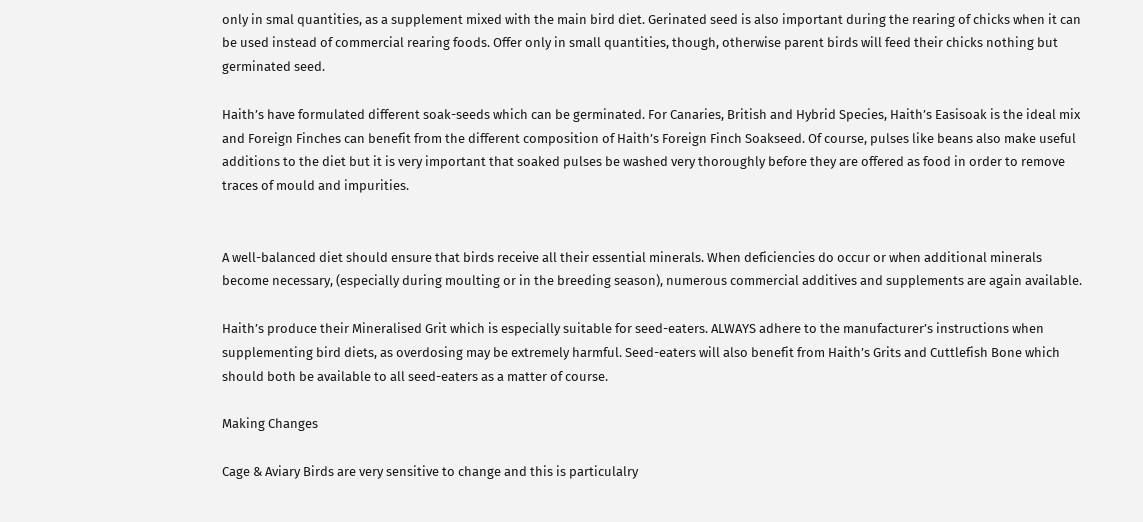only in smal quantities, as a supplement mixed with the main bird diet. Gerinated seed is also important during the rearing of chicks when it can be used instead of commercial rearing foods. Offer only in small quantities, though, otherwise parent birds will feed their chicks nothing but germinated seed.

Haith’s have formulated different soak-seeds which can be germinated. For Canaries, British and Hybrid Species, Haith’s Easisoak is the ideal mix and Foreign Finches can benefit from the different composition of Haith’s Foreign Finch Soakseed. Of course, pulses like beans also make useful additions to the diet but it is very important that soaked pulses be washed very thoroughly before they are offered as food in order to remove traces of mould and impurities.


A well-balanced diet should ensure that birds receive all their essential minerals. When deficiencies do occur or when additional minerals become necessary, (especially during moulting or in the breeding season), numerous commercial additives and supplements are again available.

Haith’s produce their Mineralised Grit which is especially suitable for seed-eaters. ALWAYS adhere to the manufacturer’s instructions when supplementing bird diets, as overdosing may be extremely harmful. Seed-eaters will also benefit from Haith’s Grits and Cuttlefish Bone which should both be available to all seed-eaters as a matter of course.

Making Changes

Cage & Aviary Birds are very sensitive to change and this is particulalry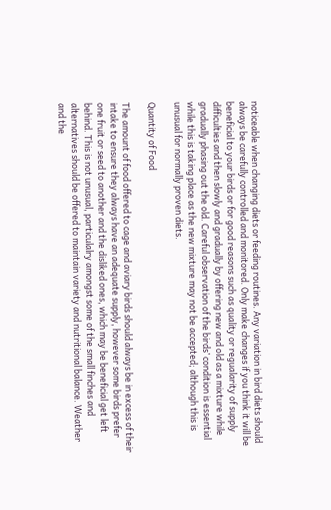noticeable when changing diets or feeding routines. Any variation in bird diets should always be carefully controlled and monitored. Only make changes if you think it will be beneficial to your birds or for good reasons such as quality or regualarity of supply difficulties and then slowly and gradually by offering new and old as a mixture while gradually phasing out the old. Careful observation of the birds’ condition is essential while this is taking place as the new mixture may not be accepted; although this is unusual for normally proven diets.

Quantity of Food

The amount of food offered to cage and aviary birds should always be in excess of their intake to ensure they always have an adequate supply, however some birds prefer one fruit or seed to another and the disliked ones, which may be beneficial get left behind. This is not unusual, particulalry amongst some of the small finches and alternatives should be offered to maintain variety and nutritional balance. Weather and the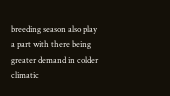breeding season also play a part with there being greater demand in colder climatic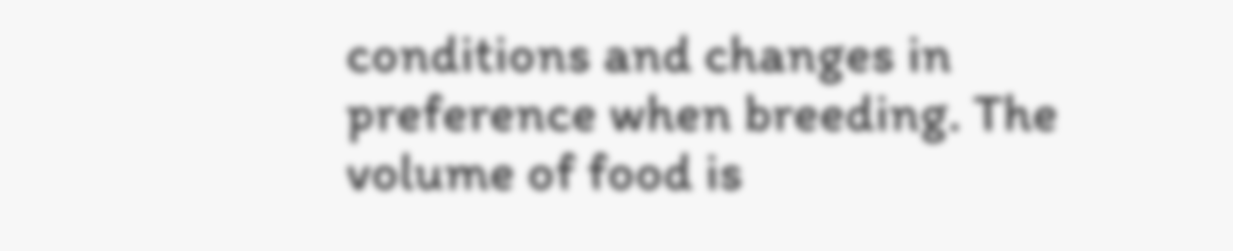conditions and changes in preference when breeding. The volume of food is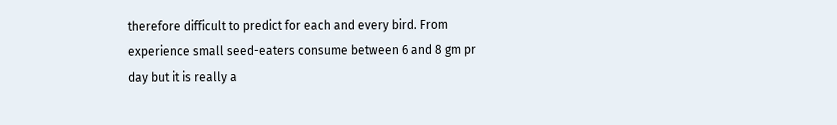therefore difficult to predict for each and every bird. From experience small seed-eaters consume between 6 and 8 gm pr day but it is really a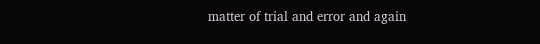matter of trial and error and again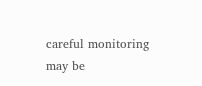careful monitoring may be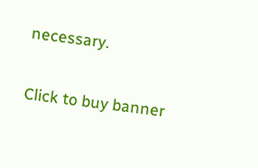necessary.

Click to buy banner